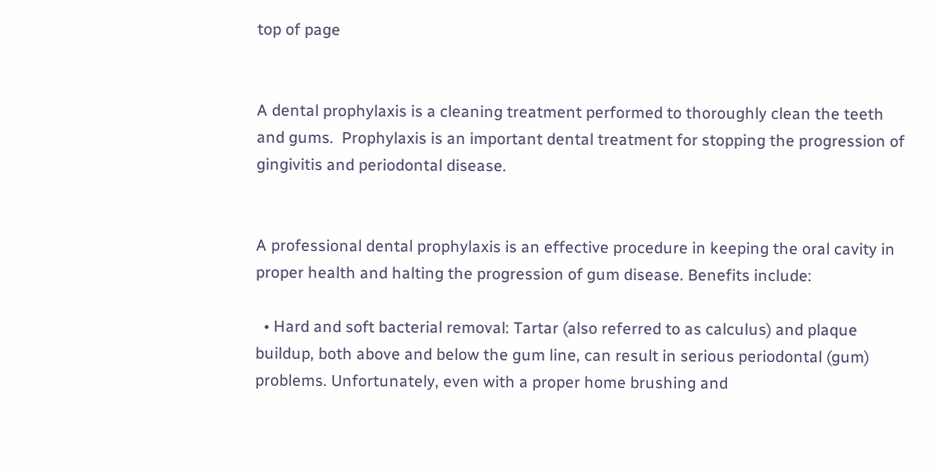top of page


A dental prophylaxis is a cleaning treatment performed to thoroughly clean the teeth and gums.  Prophylaxis is an important dental treatment for stopping the progression of gingivitis and periodontal disease.


A professional dental prophylaxis is an effective procedure in keeping the oral cavity in proper health and halting the progression of gum disease. Benefits include:

  • Hard and soft bacterial removal: Tartar (also referred to as calculus) and plaque buildup, both above and below the gum line, can result in serious periodontal (gum) problems. Unfortunately, even with a proper home brushing and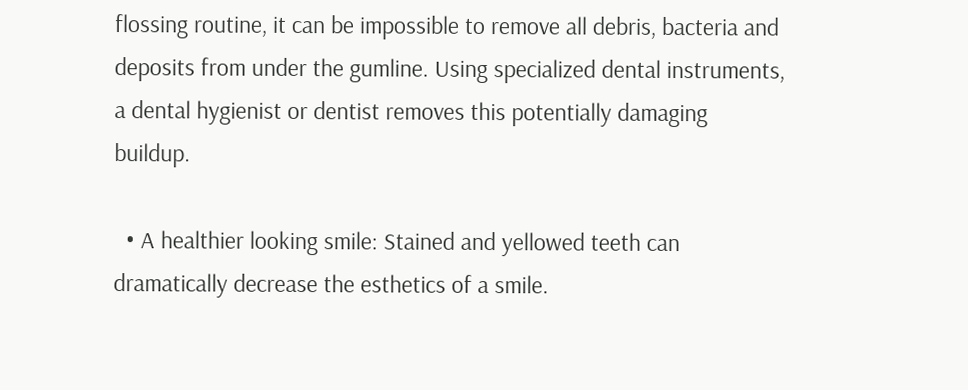flossing routine, it can be impossible to remove all debris, bacteria and deposits from under the gumline. Using specialized dental instruments, a dental hygienist or dentist removes this potentially damaging buildup.

  • A healthier looking smile: Stained and yellowed teeth can dramatically decrease the esthetics of a smile.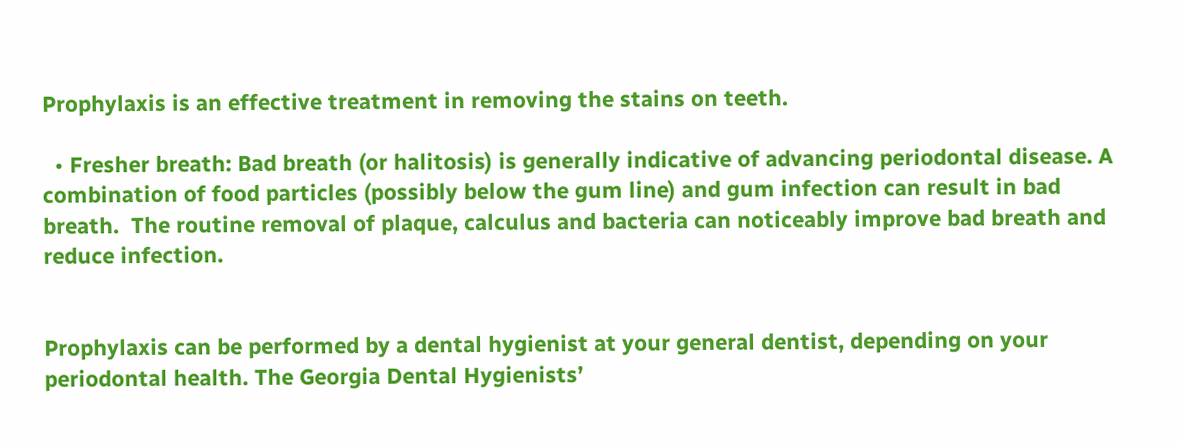Prophylaxis is an effective treatment in removing the stains on teeth.

  • Fresher breath: Bad breath (or halitosis) is generally indicative of advancing periodontal disease. A combination of food particles (possibly below the gum line) and gum infection can result in bad breath.  The routine removal of plaque, calculus and bacteria can noticeably improve bad breath and reduce infection.


Prophylaxis can be performed by a dental hygienist at your general dentist, depending on your periodontal health. The Georgia Dental Hygienists’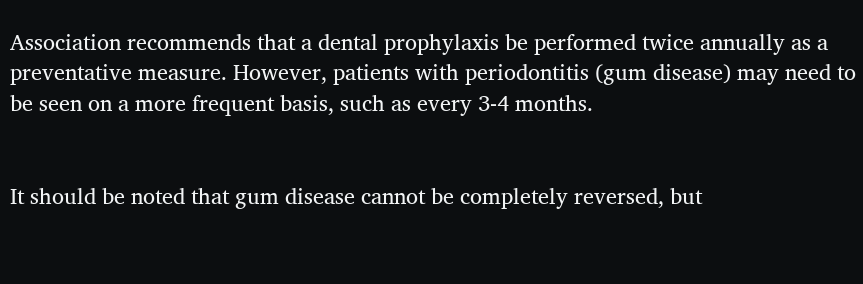Association recommends that a dental prophylaxis be performed twice annually as a preventative measure. However, patients with periodontitis (gum disease) may need to be seen on a more frequent basis, such as every 3-4 months.


It should be noted that gum disease cannot be completely reversed, but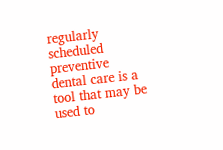regularly scheduled preventive dental care is a tool that may be used to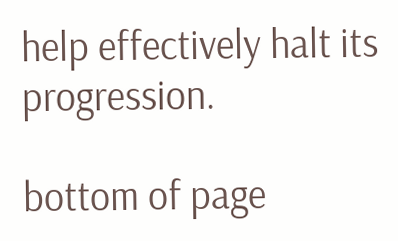help effectively halt its progression.

bottom of page